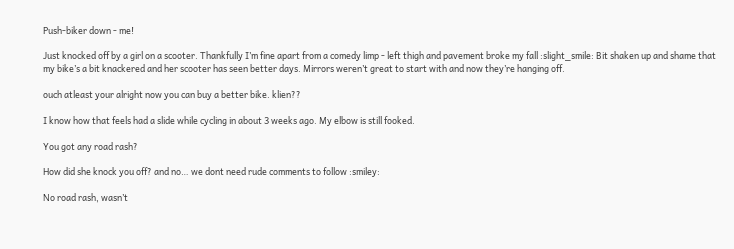Push-biker down - me!

Just knocked off by a girl on a scooter. Thankfully I’m fine apart from a comedy limp - left thigh and pavement broke my fall :slight_smile: Bit shaken up and shame that my bike’s a bit knackered and her scooter has seen better days. Mirrors weren’t great to start with and now they’re hanging off.

ouch atleast your alright now you can buy a better bike. klien??

I know how that feels had a slide while cycling in about 3 weeks ago. My elbow is still fooked.

You got any road rash?

How did she knock you off? and no… we dont need rude comments to follow :smiley:

No road rash, wasn’t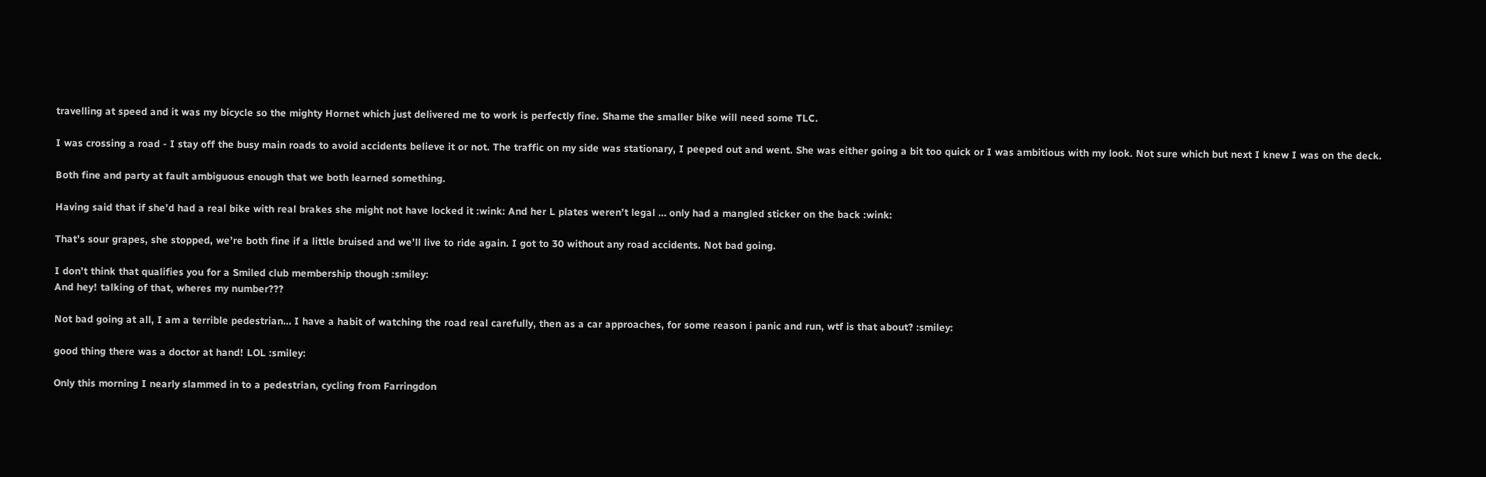travelling at speed and it was my bicycle so the mighty Hornet which just delivered me to work is perfectly fine. Shame the smaller bike will need some TLC.

I was crossing a road - I stay off the busy main roads to avoid accidents believe it or not. The traffic on my side was stationary, I peeped out and went. She was either going a bit too quick or I was ambitious with my look. Not sure which but next I knew I was on the deck.

Both fine and party at fault ambiguous enough that we both learned something.

Having said that if she’d had a real bike with real brakes she might not have locked it :wink: And her L plates weren’t legal … only had a mangled sticker on the back :wink:

That’s sour grapes, she stopped, we’re both fine if a little bruised and we’ll live to ride again. I got to 30 without any road accidents. Not bad going.

I don’t think that qualifies you for a Smiled club membership though :smiley:
And hey! talking of that, wheres my number???

Not bad going at all, I am a terrible pedestrian… I have a habit of watching the road real carefully, then as a car approaches, for some reason i panic and run, wtf is that about? :smiley:

good thing there was a doctor at hand! LOL :smiley:

Only this morning I nearly slammed in to a pedestrian, cycling from Farringdon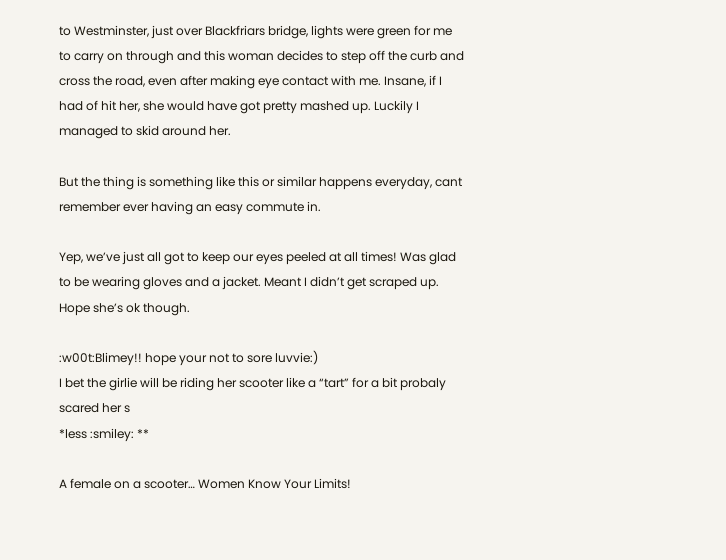to Westminster, just over Blackfriars bridge, lights were green for me to carry on through and this woman decides to step off the curb and cross the road, even after making eye contact with me. Insane, if I had of hit her, she would have got pretty mashed up. Luckily I managed to skid around her.

But the thing is something like this or similar happens everyday, cant remember ever having an easy commute in.

Yep, we’ve just all got to keep our eyes peeled at all times! Was glad to be wearing gloves and a jacket. Meant I didn’t get scraped up. Hope she’s ok though.

:w00t:Blimey!! hope your not to sore luvvie:)
I bet the girlie will be riding her scooter like a “tart” for a bit probaly scared her s
*less :smiley: **

A female on a scooter… Women Know Your Limits!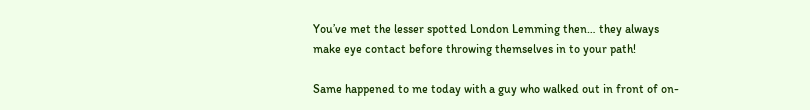You’ve met the lesser spotted London Lemming then… they always make eye contact before throwing themselves in to your path!

Same happened to me today with a guy who walked out in front of on-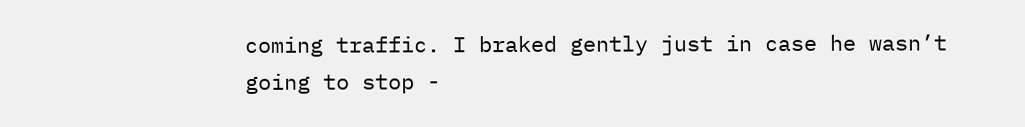coming traffic. I braked gently just in case he wasn’t going to stop -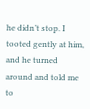he didn’t stop. I tooted gently at him, and he turned around and told me to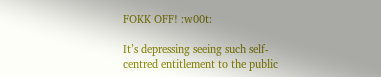FOKK OFF! :w00t:

It’s depressing seeing such self-centred entitlement to the public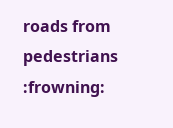roads from pedestrians :frowning: